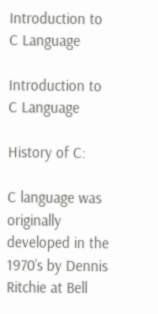Introduction to C Language

Introduction to C Language

History of C:

C language was originally developed in the 1970’s by Dennis Ritchie at Bell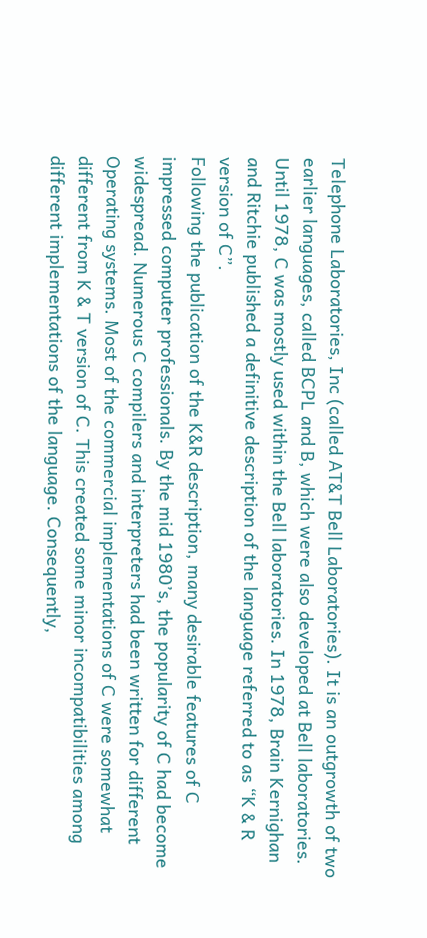Telephone Laboratories, Inc (called AT&T Bell Laboratories). It is an outgrowth of two earlier languages, called BCPL and B, which were also developed at Bell laboratories. Until 1978, C was mostly used within the Bell laboratories. In 1978, Brain Kernighan and Ritchie published a definitive description of the language referred to as “K & R version of C”.
Following the publication of the K&R description, many desirable features of C impressed computer professionals. By the mid 1980’s, the popularity of C had become widespread. Numerous C compilers and interpreters had been written for different Operating systems. Most of the commercial implementations of C were somewhat different from K & T version of C. This created some minor incompatibilities among different implementations of the language. Consequently,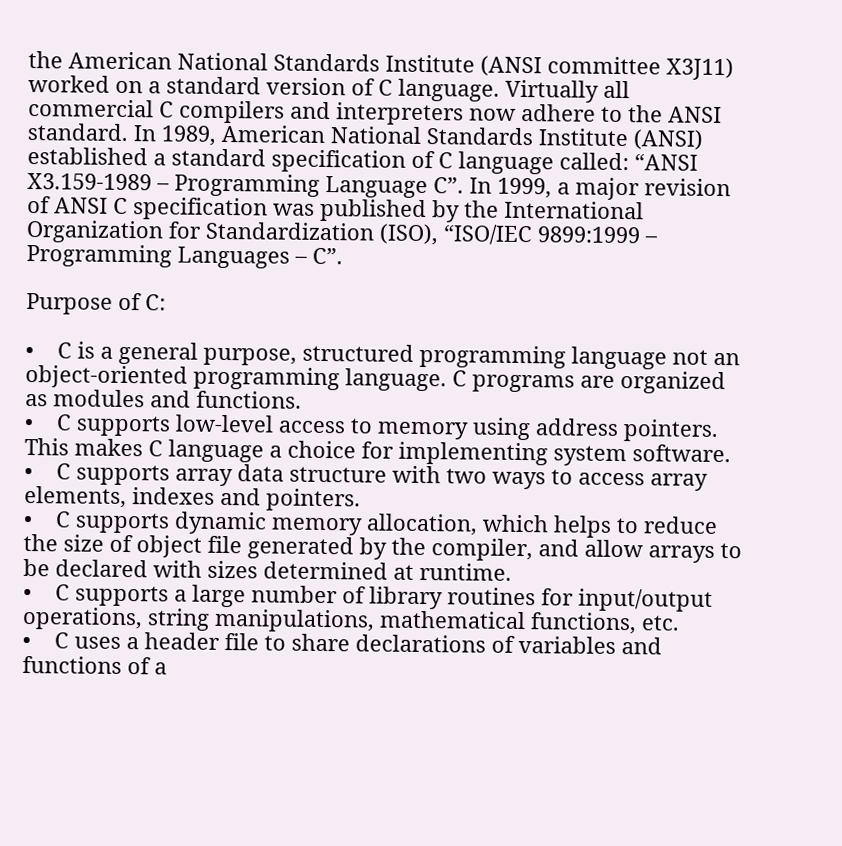the American National Standards Institute (ANSI committee X3J11) worked on a standard version of C language. Virtually all commercial C compilers and interpreters now adhere to the ANSI standard. In 1989, American National Standards Institute (ANSI) established a standard specification of C language called: “ANSI X3.159-1989 – Programming Language C”. In 1999, a major revision of ANSI C specification was published by the International Organization for Standardization (ISO), “ISO/IEC 9899:1999 – Programming Languages – C”.

Purpose of C:

•    C is a general purpose, structured programming language not an object-oriented programming language. C programs are organized as modules and functions.
•    C supports low-level access to memory using address pointers. This makes C language a choice for implementing system software.
•    C supports array data structure with two ways to access array elements, indexes and pointers.
•    C supports dynamic memory allocation, which helps to reduce the size of object file generated by the compiler, and allow arrays to be declared with sizes determined at runtime.
•    C supports a large number of library routines for input/output operations, string manipulations, mathematical functions, etc.
•    C uses a header file to share declarations of variables and functions of a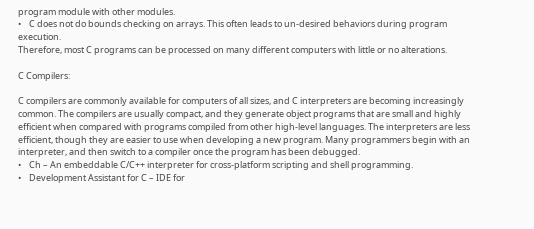program module with other modules.
•    C does not do bounds checking on arrays. This often leads to un-desired behaviors during program execution.
Therefore, most C programs can be processed on many different computers with little or no alterations.

C Compilers:

C compilers are commonly available for computers of all sizes, and C interpreters are becoming increasingly common. The compilers are usually compact, and they generate object programs that are small and highly efficient when compared with programs compiled from other high-level languages. The interpreters are less efficient, though they are easier to use when developing a new program. Many programmers begin with an interpreter, and then switch to a compiler once the program has been debugged.
•    Ch – An embeddable C/C++ interpreter for cross-platform scripting and shell programming.
•    Development Assistant for C – IDE for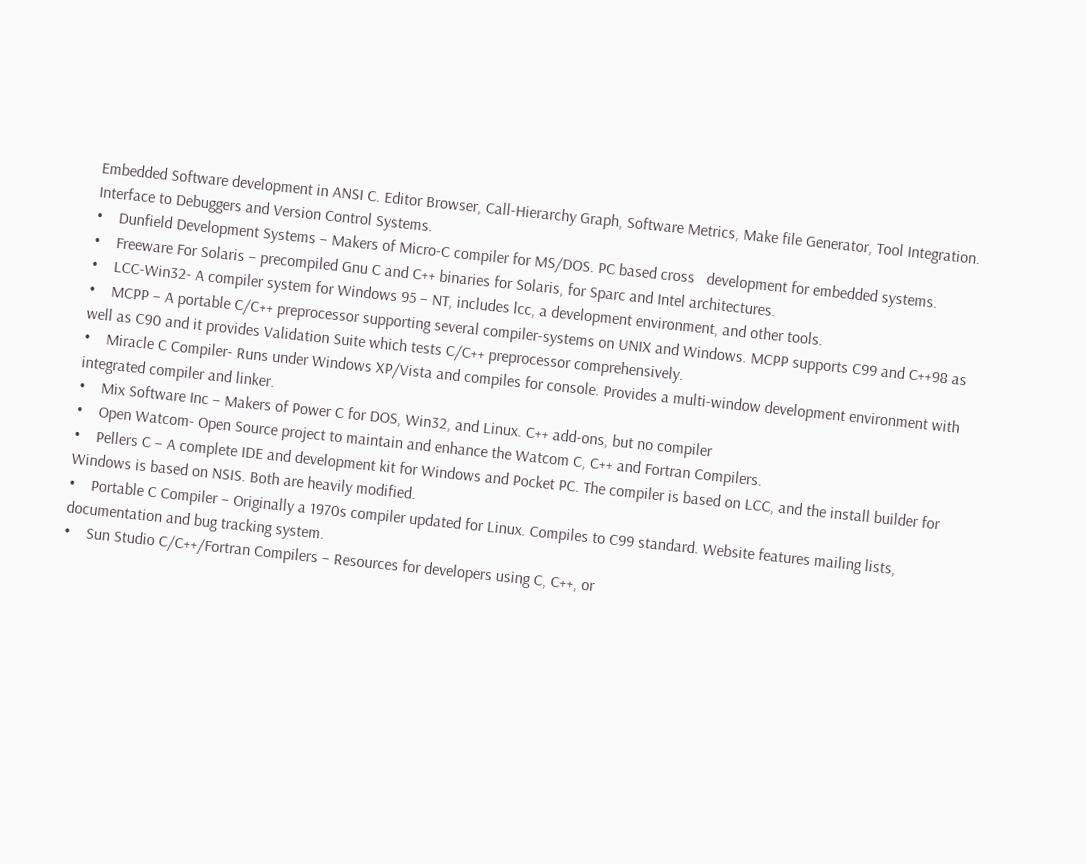Embedded Software development in ANSI C. Editor Browser, Call-Hierarchy Graph, Software Metrics, Make file Generator, Tool Integration.    Interface to Debuggers and Version Control Systems.
•    Dunfield Development Systems – Makers of Micro-C compiler for MS/DOS. PC based cross   development for embedded systems.
•    Freeware For Solaris – precompiled Gnu C and C++ binaries for Solaris, for Sparc and Intel architectures.
•    LCC-Win32- A compiler system for Windows 95 – NT, includes lcc, a development environment, and other tools.
•    MCPP – A portable C/C++ preprocessor supporting several compiler-systems on UNIX and Windows. MCPP supports C99 and C++98 as well as C90 and it provides Validation Suite which tests C/C++ preprocessor comprehensively.
•    Miracle C Compiler- Runs under Windows XP/Vista and compiles for console. Provides a multi-window development environment with integrated compiler and linker.
•    Mix Software Inc – Makers of Power C for DOS, Win32, and Linux. C++ add-ons, but no compiler
•    Open Watcom- Open Source project to maintain and enhance the Watcom C, C++ and Fortran Compilers.
•    Pellers C – A complete IDE and development kit for Windows and Pocket PC. The compiler is based on LCC, and the install builder for Windows is based on NSIS. Both are heavily modified.
•    Portable C Compiler – Originally a 1970s compiler updated for Linux. Compiles to C99 standard. Website features mailing lists, documentation and bug tracking system.
•    Sun Studio C/C++/Fortran Compilers – Resources for developers using C, C++, or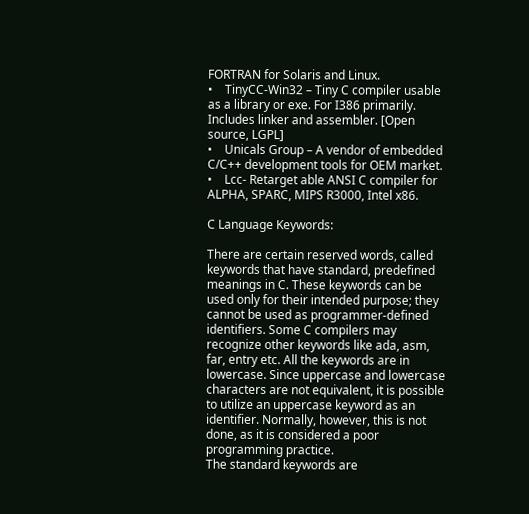FORTRAN for Solaris and Linux.
•    TinyCC-Win32 – Tiny C compiler usable as a library or exe. For I386 primarily. Includes linker and assembler. [Open source, LGPL]
•    Unicals Group – A vendor of embedded C/C++ development tools for OEM market.
•    Lcc- Retarget able ANSI C compiler for ALPHA, SPARC, MIPS R3000, Intel x86.

C Language Keywords:

There are certain reserved words, called keywords that have standard, predefined meanings in C. These keywords can be used only for their intended purpose; they cannot be used as programmer-defined identifiers. Some C compilers may recognize other keywords like ada, asm, far, entry etc. All the keywords are in lowercase. Since uppercase and lowercase characters are not equivalent, it is possible to utilize an uppercase keyword as an identifier. Normally, however, this is not done, as it is considered a poor programming practice.
The standard keywords are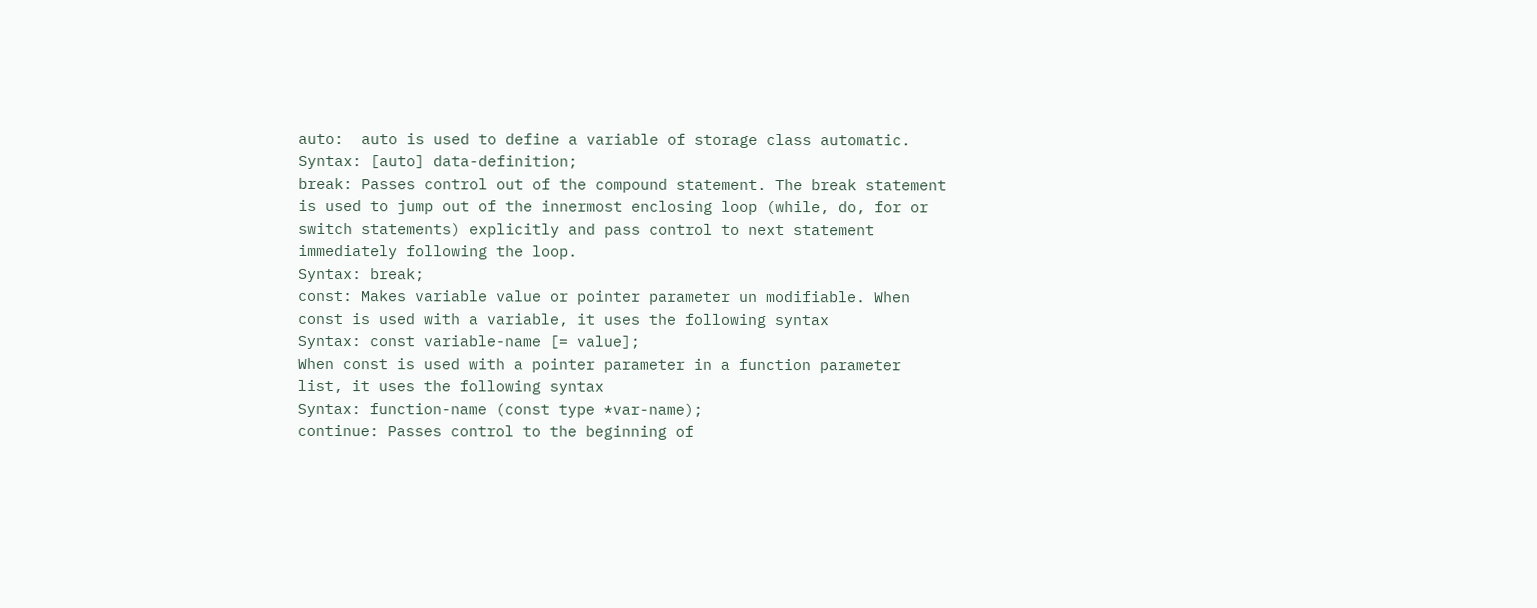auto:  auto is used to define a variable of storage class automatic.
Syntax: [auto] data-definition;
break: Passes control out of the compound statement. The break statement is used to jump out of the innermost enclosing loop (while, do, for or switch statements) explicitly and pass control to next statement immediately following the loop.
Syntax: break;
const: Makes variable value or pointer parameter un modifiable. When const is used with a variable, it uses the following syntax
Syntax: const variable-name [= value];
When const is used with a pointer parameter in a function parameter list, it uses the following syntax
Syntax: function-name (const type *var-name);
continue: Passes control to the beginning of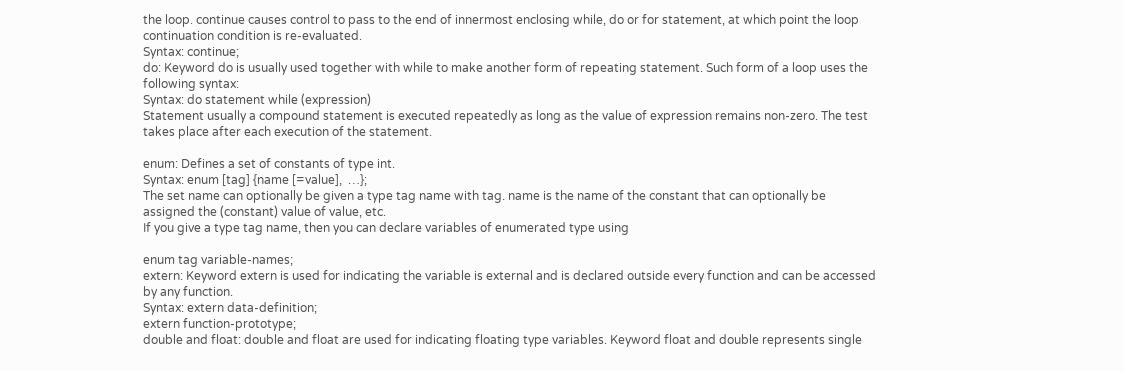the loop. continue causes control to pass to the end of innermost enclosing while, do or for statement, at which point the loop continuation condition is re-evaluated.
Syntax: continue;
do: Keyword do is usually used together with while to make another form of repeating statement. Such form of a loop uses the following syntax:
Syntax: do statement while (expression)
Statement usually a compound statement is executed repeatedly as long as the value of expression remains non-zero. The test takes place after each execution of the statement.

enum: Defines a set of constants of type int.
Syntax: enum [tag] {name [=value],  …};
The set name can optionally be given a type tag name with tag. name is the name of the constant that can optionally be assigned the (constant) value of value, etc.
If you give a type tag name, then you can declare variables of enumerated type using

enum tag variable-names;
extern: Keyword extern is used for indicating the variable is external and is declared outside every function and can be accessed by any function.
Syntax: extern data-definition;
extern function-prototype;
double and float: double and float are used for indicating floating type variables. Keyword float and double represents single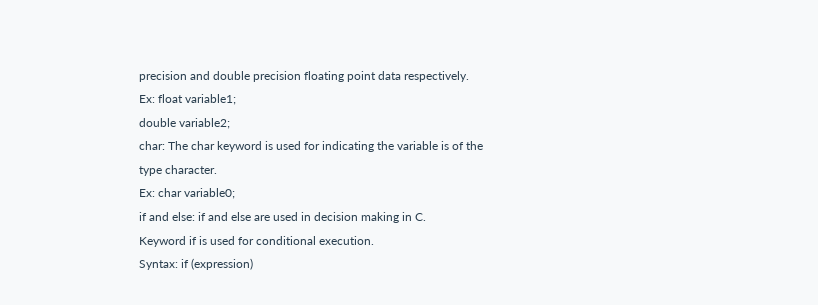precision and double precision floating point data respectively.
Ex: float variable1;
double variable2;
char: The char keyword is used for indicating the variable is of the type character.
Ex: char variable0;
if and else: if and else are used in decision making in C.
Keyword if is used for conditional execution.
Syntax: if (expression)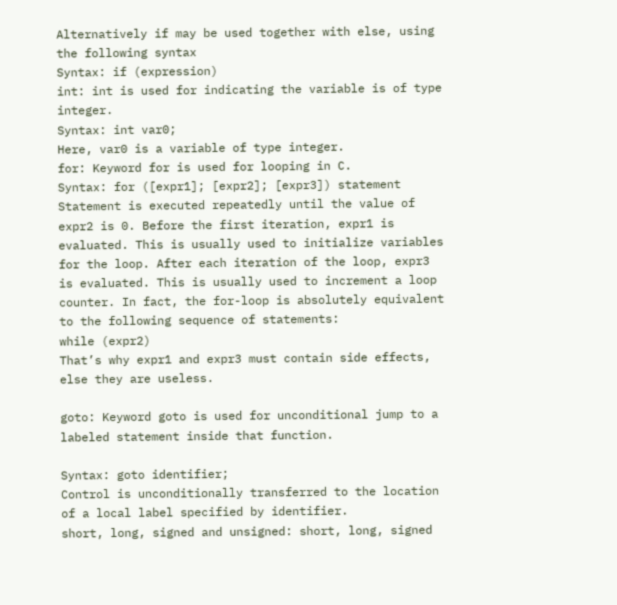Alternatively if may be used together with else, using the following syntax
Syntax: if (expression)
int: int is used for indicating the variable is of type integer.
Syntax: int var0;
Here, var0 is a variable of type integer.
for: Keyword for is used for looping in C.
Syntax: for ([expr1]; [expr2]; [expr3]) statement
Statement is executed repeatedly until the value of expr2 is 0. Before the first iteration, expr1 is evaluated. This is usually used to initialize variables for the loop. After each iteration of the loop, expr3 is evaluated. This is usually used to increment a loop counter. In fact, the for-loop is absolutely equivalent to the following sequence of statements:
while (expr2)
That’s why expr1 and expr3 must contain side effects, else they are useless.

goto: Keyword goto is used for unconditional jump to a labeled statement inside that function.

Syntax: goto identifier;
Control is unconditionally transferred to the location of a local label specified by identifier.
short, long, signed and unsigned: short, long, signed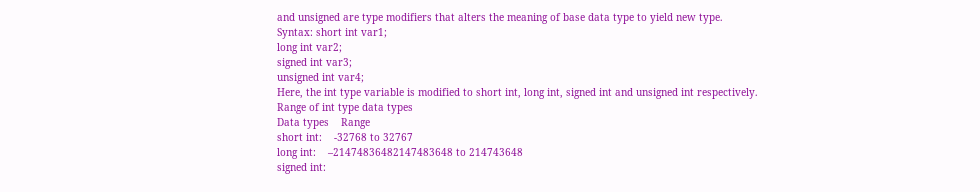and unsigned are type modifiers that alters the meaning of base data type to yield new type.
Syntax: short int var1;
long int var2;
signed int var3;
unsigned int var4;
Here, the int type variable is modified to short int, long int, signed int and unsigned int respectively.
Range of int type data types
Data types    Range
short int:    -32768 to 32767
long int:    –21474836482147483648 to 214743648
signed int: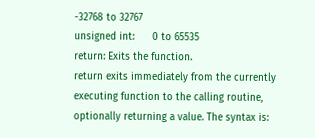-32768 to 32767
unsigned int:      0 to 65535
return: Exits the function.
return exits immediately from the currently executing function to the calling routine, optionally returning a value. The syntax is: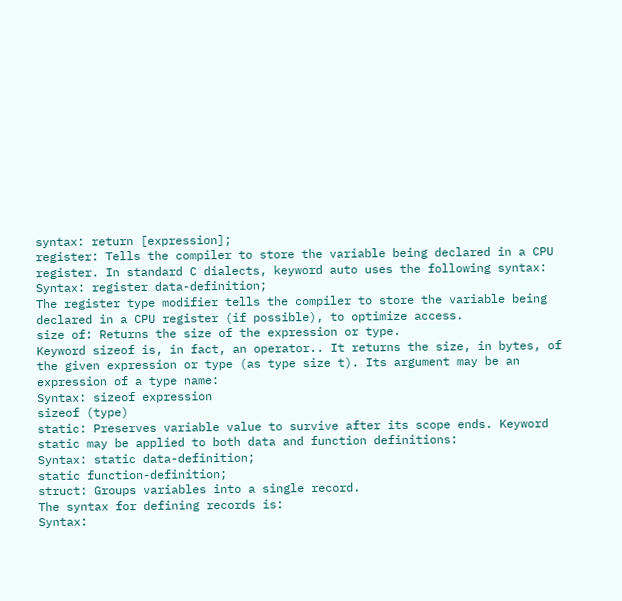syntax: return [expression];
register: Tells the compiler to store the variable being declared in a CPU register. In standard C dialects, keyword auto uses the following syntax:
Syntax: register data-definition;
The register type modifier tells the compiler to store the variable being declared in a CPU register (if possible), to optimize access.
size of: Returns the size of the expression or type.
Keyword sizeof is, in fact, an operator.. It returns the size, in bytes, of the given expression or type (as type size t). Its argument may be an expression of a type name:
Syntax: sizeof expression
sizeof (type)
static: Preserves variable value to survive after its scope ends. Keyword static may be applied to both data and function definitions:
Syntax: static data-definition;
static function-definition;
struct: Groups variables into a single record.
The syntax for defining records is:
Syntax: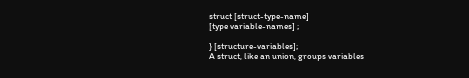struct [struct-type-name]
[type variable-names] ;

} [structure-variables];
A struct, like an union, groups variables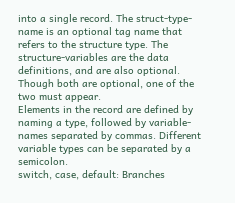into a single record. The struct-type-name is an optional tag name that refers to the structure type. The structure-variables are the data definitions, and are also optional. Though both are optional, one of the two must appear.
Elements in the record are defined by naming a type, followed by variable-names separated by commas. Different variable types can be separated by a semicolon.
switch, case, default: Branches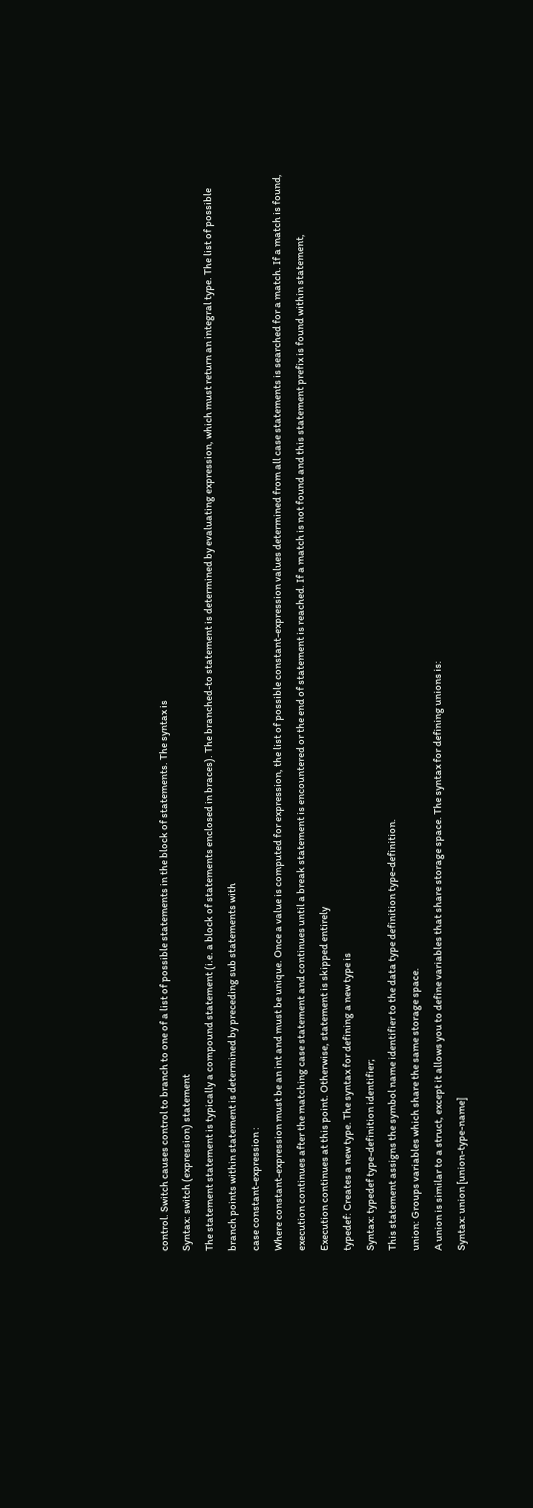control. Switch causes control to branch to one of a list of possible statements in the block of statements. The syntax is
Syntax: switch (expression) statement
The statement statement is typically a compound statement (i.e. a block of statements enclosed in braces). The branched-to statement is determined by evaluating expression, which must return an integral type. The list of possible branch points within statement is determined by preceding sub statements with
case constant-expression :
Where constant-expression must be an int and must be unique. Once a value is computed for expression, the list of possible constant-expression values determined from all case statements is searched for a match. If a match is found, execution continues after the matching case statement and continues until a break statement is encountered or the end of statement is reached. If a match is not found and this statement prefix is found within statement,
Execution continues at this point. Otherwise, statement is skipped entirely
typedef: Creates a new type. The syntax for defining a new type is
Syntax: typedef type-definition identifier;
This statement assigns the symbol name identifier to the data type definition type-definition.
union: Groups variables which share the same storage space.
A union is similar to a struct, except it allows you to define variables that share storage space. The syntax for defining unions is:
Syntax: union [union-type-name]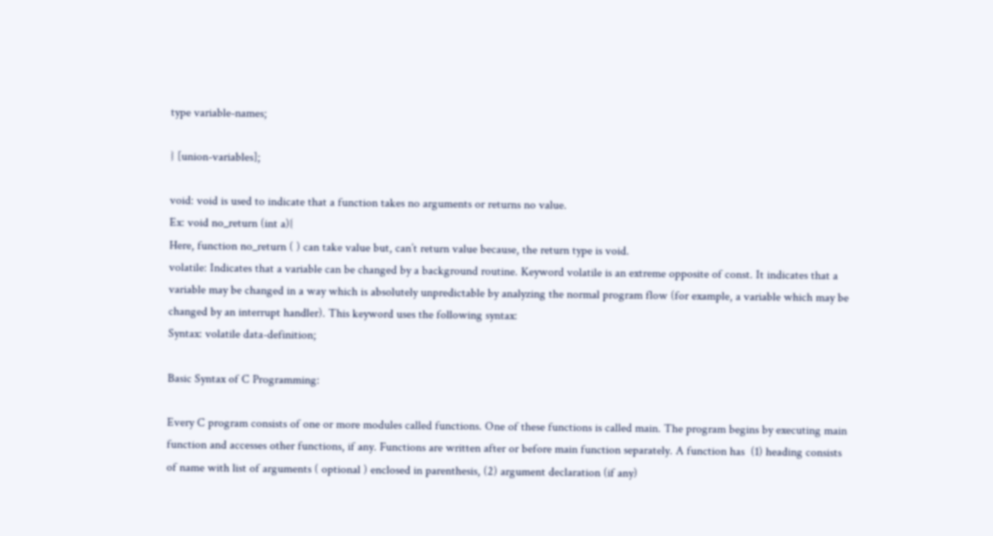type variable-names;

} [union-variables];

void: void is used to indicate that a function takes no arguments or returns no value.
Ex: void no_return (int a){
Here, function no_return ( ) can take value but, can’t return value because, the return type is void.
volatile: Indicates that a variable can be changed by a background routine. Keyword volatile is an extreme opposite of const. It indicates that a variable may be changed in a way which is absolutely unpredictable by analyzing the normal program flow (for example, a variable which may be changed by an interrupt handler). This keyword uses the following syntax:
Syntax: volatile data-definition;

Basic Syntax of C Programming:

Every C program consists of one or more modules called functions. One of these functions is called main. The program begins by executing main function and accesses other functions, if any. Functions are written after or before main function separately. A function has  (1) heading consists of name with list of arguments ( optional ) enclosed in parenthesis, (2) argument declaration (if any)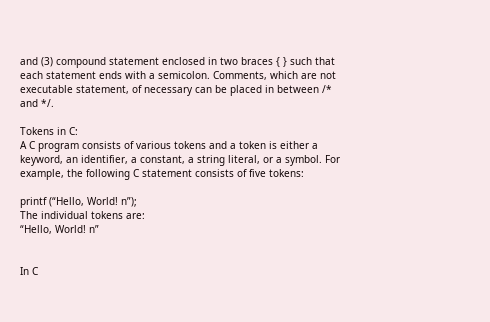and (3) compound statement enclosed in two braces { } such that each statement ends with a semicolon. Comments, which are not executable statement, of necessary can be placed in between /* and */.

Tokens in C:
A C program consists of various tokens and a token is either a keyword, an identifier, a constant, a string literal, or a symbol. For example, the following C statement consists of five tokens:

printf (“Hello, World! n”);
The individual tokens are:
“Hello, World! n”


In C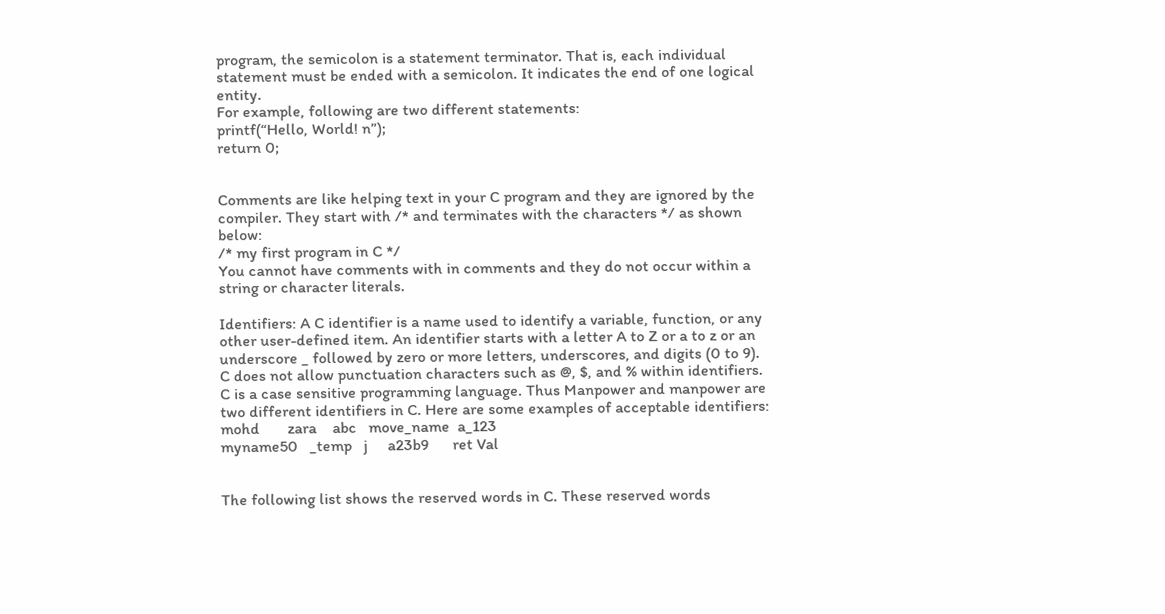program, the semicolon is a statement terminator. That is, each individual statement must be ended with a semicolon. It indicates the end of one logical entity.
For example, following are two different statements:
printf(“Hello, World! n”);
return 0;


Comments are like helping text in your C program and they are ignored by the compiler. They start with /* and terminates with the characters */ as shown below:
/* my first program in C */
You cannot have comments with in comments and they do not occur within a string or character literals.

Identifiers: A C identifier is a name used to identify a variable, function, or any other user-defined item. An identifier starts with a letter A to Z or a to z or an underscore _ followed by zero or more letters, underscores, and digits (0 to 9).
C does not allow punctuation characters such as @, $, and % within identifiers. C is a case sensitive programming language. Thus Manpower and manpower are two different identifiers in C. Here are some examples of acceptable identifiers:
mohd       zara    abc   move_name  a_123
myname50   _temp   j     a23b9      ret Val


The following list shows the reserved words in C. These reserved words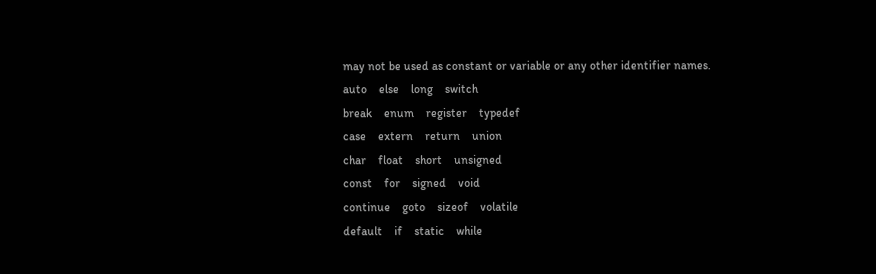may not be used as constant or variable or any other identifier names.
auto    else    long    switch
break    enum    register    typedef
case    extern    return    union
char    float    short    unsigned
const    for    signed    void
continue    goto    sizeof    volatile
default    if    static    while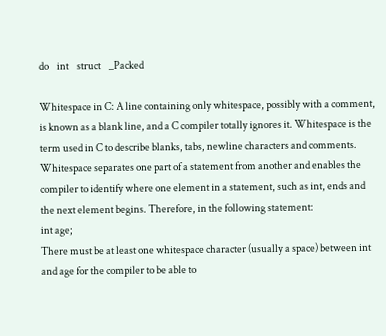do    int    struct    _Packed

Whitespace in C: A line containing only whitespace, possibly with a comment, is known as a blank line, and a C compiler totally ignores it. Whitespace is the term used in C to describe blanks, tabs, newline characters and comments. Whitespace separates one part of a statement from another and enables the compiler to identify where one element in a statement, such as int, ends and the next element begins. Therefore, in the following statement:
int age;
There must be at least one whitespace character (usually a space) between int and age for the compiler to be able to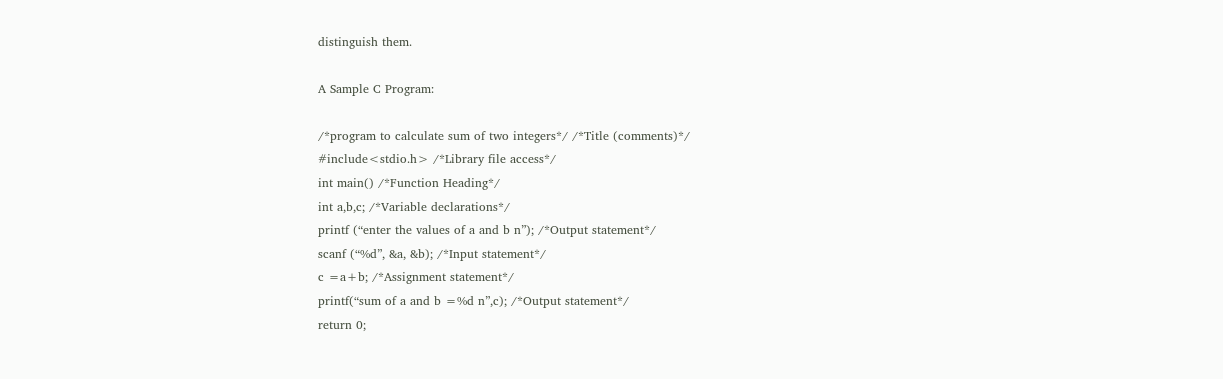distinguish them.

A Sample C Program:

/*program to calculate sum of two integers*/ /*Title (comments)*/
#include<stdio.h> /*Library file access*/
int main() /*Function Heading*/
int a,b,c; /*Variable declarations*/
printf (“enter the values of a and b n”); /*Output statement*/
scanf (“%d”, &a, &b); /*Input statement*/
c =a+b; /*Assignment statement*/
printf(“sum of a and b =%d n”,c); /*Output statement*/
return 0;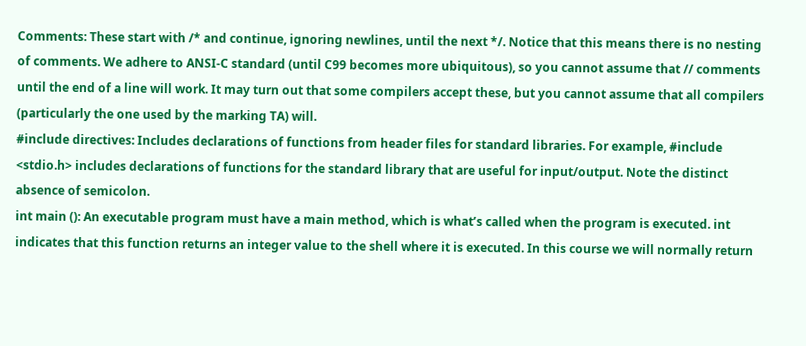Comments: These start with /* and continue, ignoring newlines, until the next */. Notice that this means there is no nesting of comments. We adhere to ANSI-C standard (until C99 becomes more ubiquitous), so you cannot assume that // comments until the end of a line will work. It may turn out that some compilers accept these, but you cannot assume that all compilers (particularly the one used by the marking TA) will.
#include directives: Includes declarations of functions from header files for standard libraries. For example, #include <stdio.h> includes declarations of functions for the standard library that are useful for input/output. Note the distinct absence of semicolon.
int main (): An executable program must have a main method, which is what’s called when the program is executed. int indicates that this function returns an integer value to the shell where it is executed. In this course we will normally return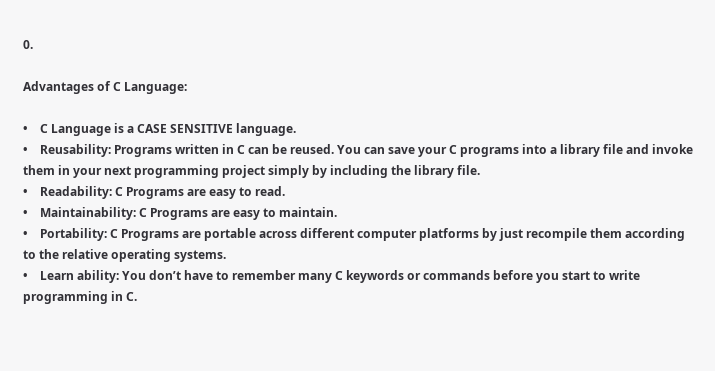0.

Advantages of C Language:

•    C Language is a CASE SENSITIVE language.
•    Reusability: Programs written in C can be reused. You can save your C programs into a library file and invoke them in your next programming project simply by including the library file.
•    Readability: C Programs are easy to read.
•    Maintainability: C Programs are easy to maintain.
•    Portability: C Programs are portable across different computer platforms by just recompile them according to the relative operating systems.
•    Learn ability: You don’t have to remember many C keywords or commands before you start to write programming in C.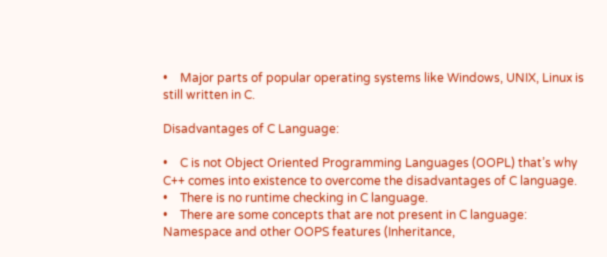•    Major parts of popular operating systems like Windows, UNIX, Linux is still written in C.

Disadvantages of C Language:

•    C is not Object Oriented Programming Languages (OOPL) that’s why C++ comes into existence to overcome the disadvantages of C language.
•    There is no runtime checking in C language.
•    There are some concepts that are not present in C language:
Namespace and other OOPS features (Inheritance,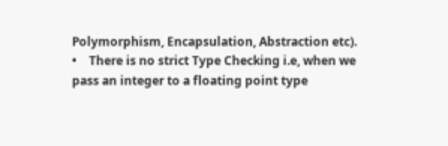Polymorphism, Encapsulation, Abstraction etc).
•    There is no strict Type Checking i.e, when we pass an integer to a floating point type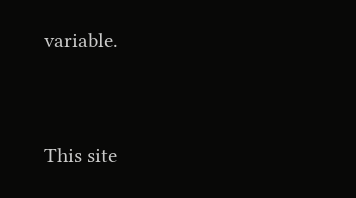variable.




This site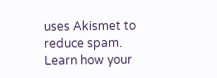uses Akismet to reduce spam. Learn how your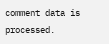comment data is processed.